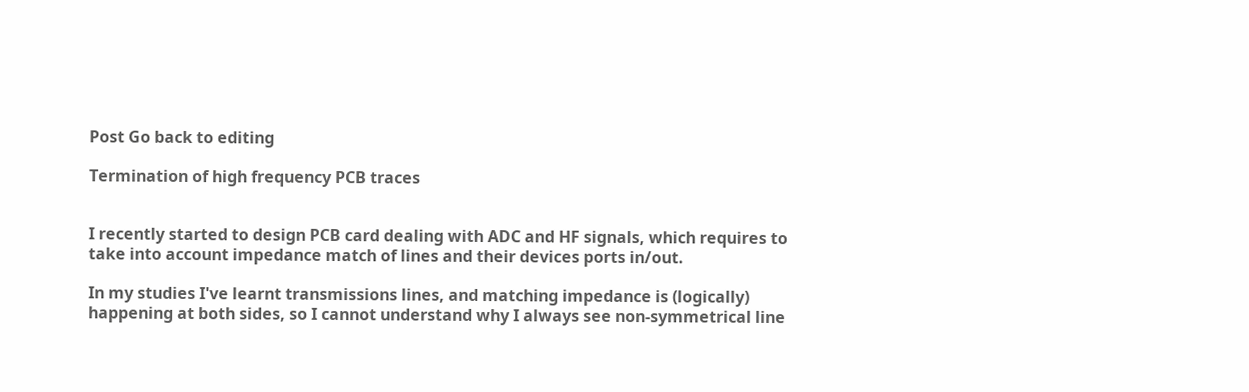Post Go back to editing

Termination of high frequency PCB traces


I recently started to design PCB card dealing with ADC and HF signals, which requires to take into account impedance match of lines and their devices ports in/out.

In my studies I've learnt transmissions lines, and matching impedance is (logically) happening at both sides, so I cannot understand why I always see non-symmetrical line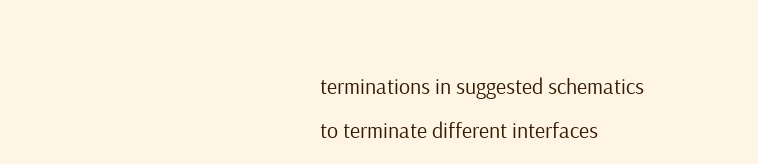terminations in suggested schematics to terminate different interfaces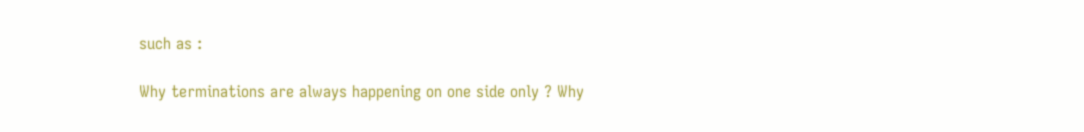such as :

Why terminations are always happening on one side only ? Why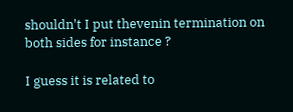shouldn't I put thevenin termination on both sides for instance ?

I guess it is related to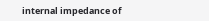internal impedance of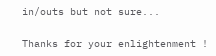in/outs but not sure...

Thanks for your enlightenment !